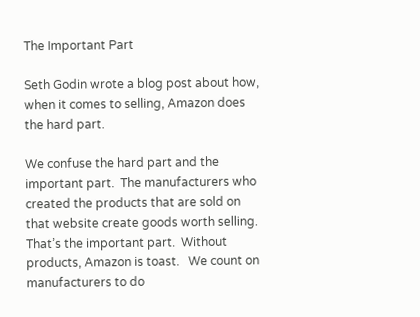The Important Part

Seth Godin wrote a blog post about how, when it comes to selling, Amazon does the hard part.

We confuse the hard part and the important part.  The manufacturers who created the products that are sold on that website create goods worth selling.  That’s the important part.  Without products, Amazon is toast.   We count on manufacturers to do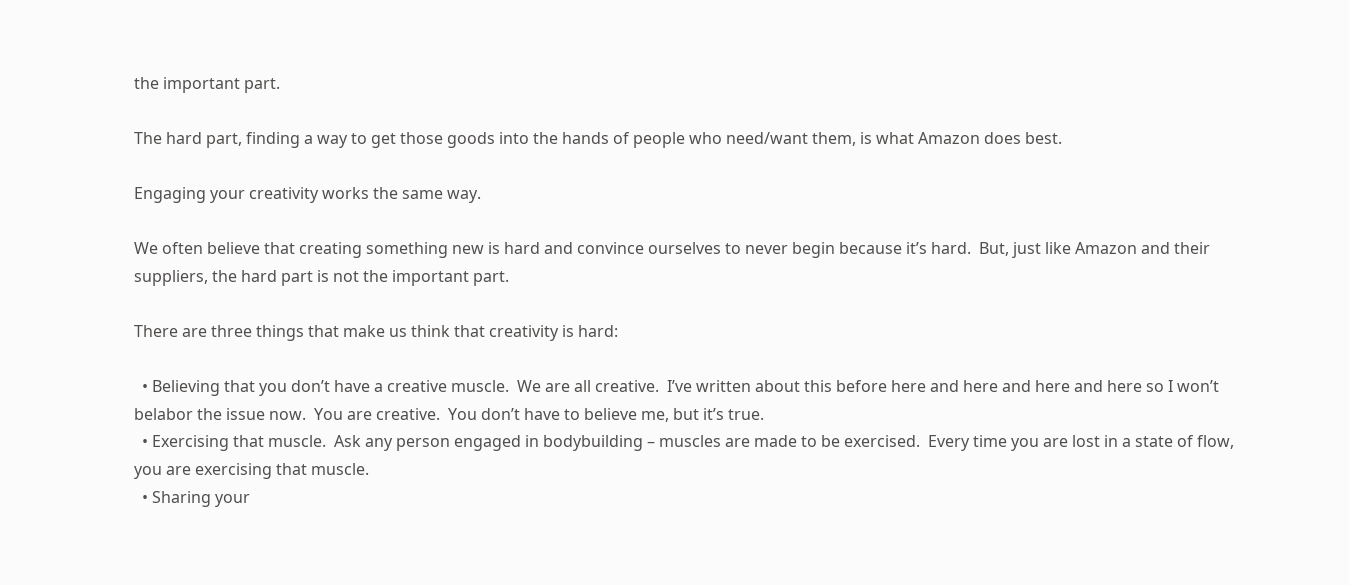the important part.

The hard part, finding a way to get those goods into the hands of people who need/want them, is what Amazon does best.

Engaging your creativity works the same way.

We often believe that creating something new is hard and convince ourselves to never begin because it’s hard.  But, just like Amazon and their suppliers, the hard part is not the important part.

There are three things that make us think that creativity is hard:

  • Believing that you don’t have a creative muscle.  We are all creative.  I’ve written about this before here and here and here and here so I won’t belabor the issue now.  You are creative.  You don’t have to believe me, but it’s true.
  • Exercising that muscle.  Ask any person engaged in bodybuilding – muscles are made to be exercised.  Every time you are lost in a state of flow, you are exercising that muscle.
  • Sharing your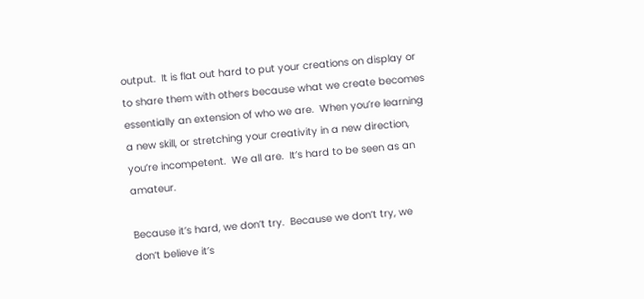output.  It is flat out hard to put your creations on display or to share them with others because what we create becomes essentially an extension of who we are.  When you’re learning a new skill, or stretching your creativity in a new direction, you’re incompetent.  We all are.  It’s hard to be seen as an amateur.

Because it’s hard, we don’t try.  Because we don’t try, we don’t believe it’s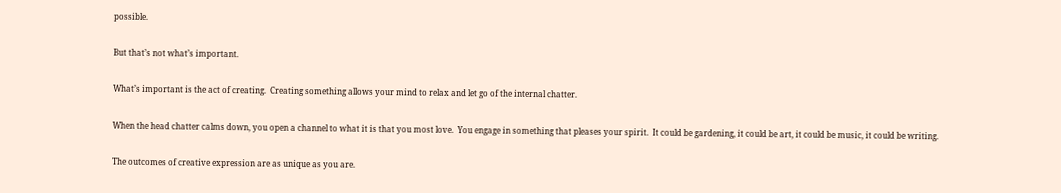possible.

But that’s not what’s important.

What’s important is the act of creating.  Creating something allows your mind to relax and let go of the internal chatter.

When the head chatter calms down, you open a channel to what it is that you most love.  You engage in something that pleases your spirit.  It could be gardening, it could be art, it could be music, it could be writing.

The outcomes of creative expression are as unique as you are.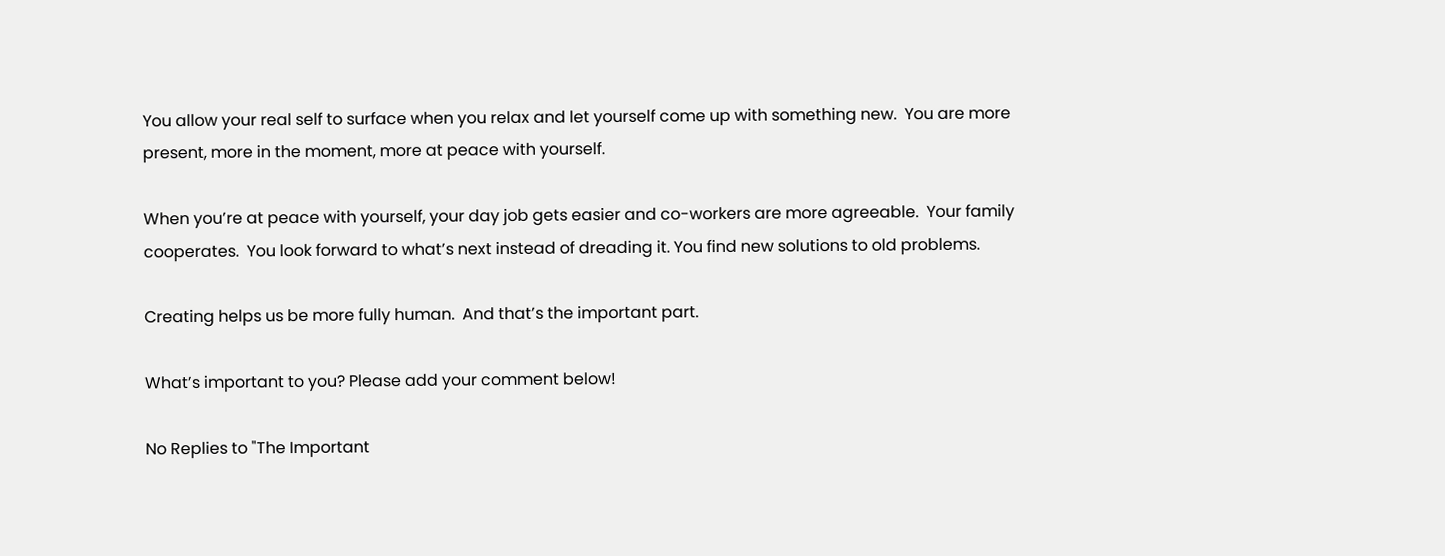You allow your real self to surface when you relax and let yourself come up with something new.  You are more present, more in the moment, more at peace with yourself.

When you’re at peace with yourself, your day job gets easier and co-workers are more agreeable.  Your family cooperates.  You look forward to what’s next instead of dreading it. You find new solutions to old problems.

Creating helps us be more fully human.  And that’s the important part.

What’s important to you? Please add your comment below!

No Replies to "The Important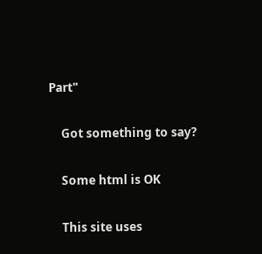Part"

    Got something to say?

    Some html is OK

    This site uses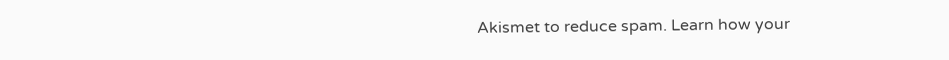Akismet to reduce spam. Learn how your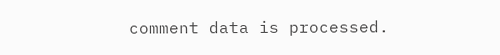comment data is processed.